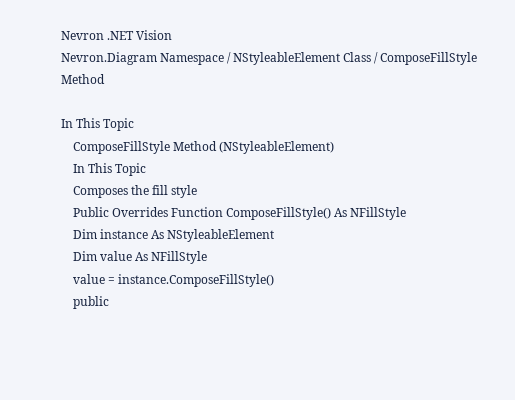Nevron .NET Vision
Nevron.Diagram Namespace / NStyleableElement Class / ComposeFillStyle Method

In This Topic
    ComposeFillStyle Method (NStyleableElement)
    In This Topic
    Composes the fill style
    Public Overrides Function ComposeFillStyle() As NFillStyle
    Dim instance As NStyleableElement
    Dim value As NFillStyle
    value = instance.ComposeFillStyle()
    public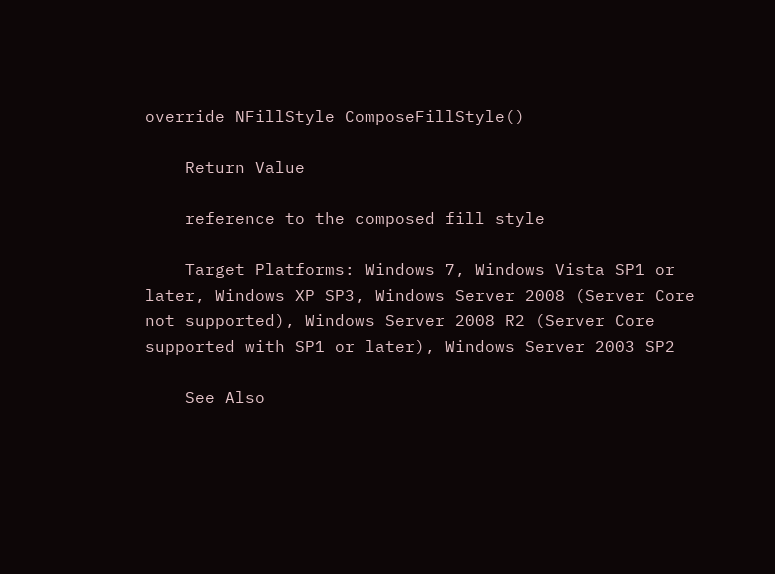override NFillStyle ComposeFillStyle()

    Return Value

    reference to the composed fill style

    Target Platforms: Windows 7, Windows Vista SP1 or later, Windows XP SP3, Windows Server 2008 (Server Core not supported), Windows Server 2008 R2 (Server Core supported with SP1 or later), Windows Server 2003 SP2

    See Also